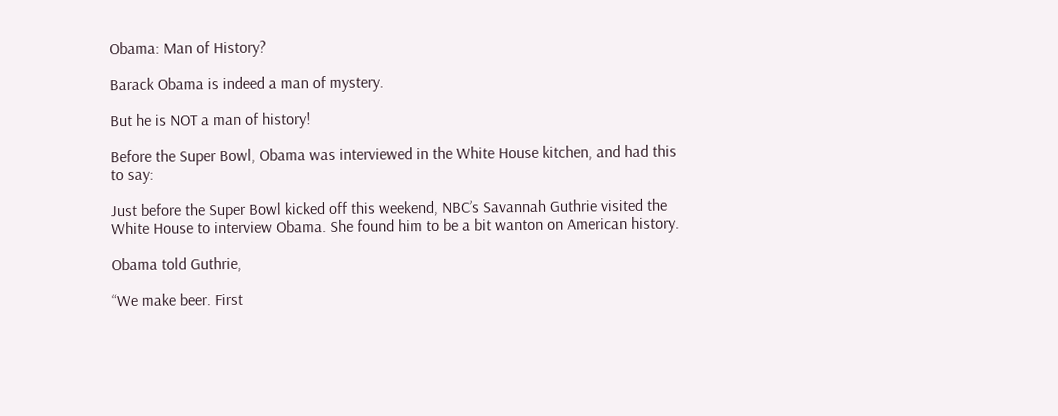Obama: Man of History?

Barack Obama is indeed a man of mystery.

But he is NOT a man of history!

Before the Super Bowl, Obama was interviewed in the White House kitchen, and had this to say:

Just before the Super Bowl kicked off this weekend, NBC’s Savannah Guthrie visited the White House to interview Obama. She found him to be a bit wanton on American history.

Obama told Guthrie,

“We make beer. First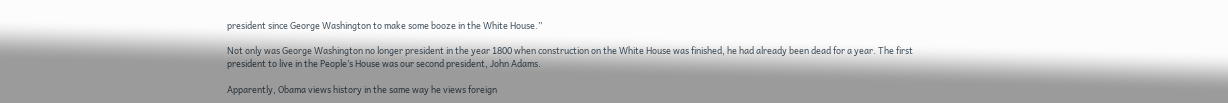president since George Washington to make some booze in the White House.”

Not only was George Washington no longer president in the year 1800 when construction on the White House was finished, he had already been dead for a year. The first president to live in the People’s House was our second president, John Adams.

Apparently, Obama views history in the same way he views foreign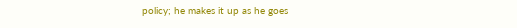policy; he makes it up as he goes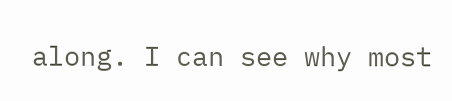along. I can see why most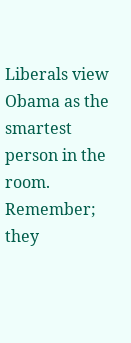Liberals view Obama as the smartest person in the room. Remember; they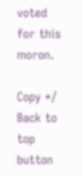voted for this moron.

Copy */
Back to top button